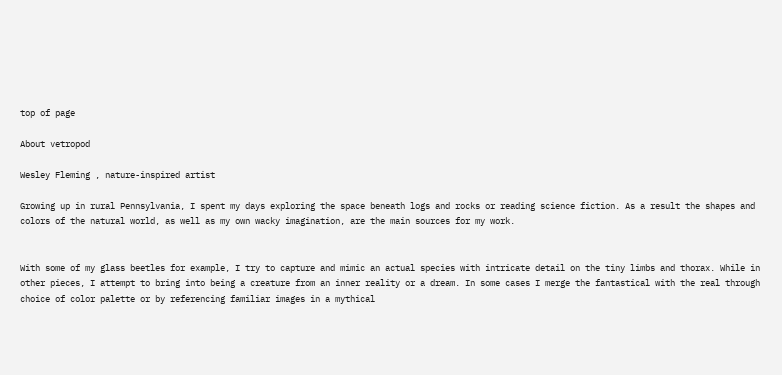top of page

About vetropod

Wesley Fleming , nature-inspired artist

Growing up in rural Pennsylvania, I spent my days exploring the space beneath logs and rocks or reading science fiction. As a result the shapes and colors of the natural world, as well as my own wacky imagination, are the main sources for my work.


With some of my glass beetles for example, I try to capture and mimic an actual species with intricate detail on the tiny limbs and thorax. While in other pieces, I attempt to bring into being a creature from an inner reality or a dream. In some cases I merge the fantastical with the real through choice of color palette or by referencing familiar images in a mythical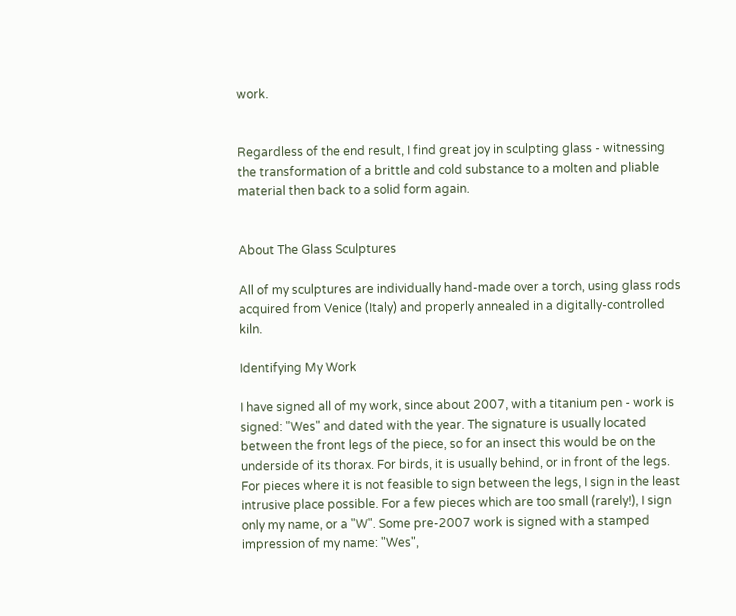work.


Regardless of the end result, I find great joy in sculpting glass - witnessing the transformation of a brittle and cold substance to a molten and pliable material then back to a solid form again.


About The Glass Sculptures

All of my sculptures are individually hand-made over a torch, using glass rods acquired from Venice (Italy) and properly annealed in a digitally-controlled kiln.

Identifying My Work

I have signed all of my work, since about 2007, with a titanium pen - work is signed: "Wes" and dated with the year. The signature is usually located between the front legs of the piece, so for an insect this would be on the underside of its thorax. For birds, it is usually behind, or in front of the legs. For pieces where it is not feasible to sign between the legs, I sign in the least intrusive place possible. For a few pieces which are too small (rarely!), I sign only my name, or a "W". Some pre-2007 work is signed with a stamped impression of my name: "Wes",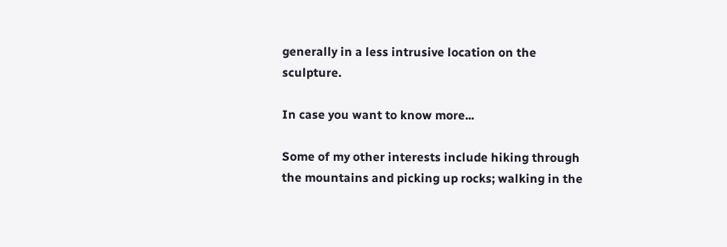generally in a less intrusive location on the sculpture.

In case you want to know more...

Some of my other interests include hiking through the mountains and picking up rocks; walking in the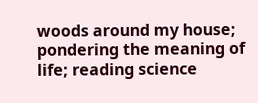woods around my house; pondering the meaning of life; reading science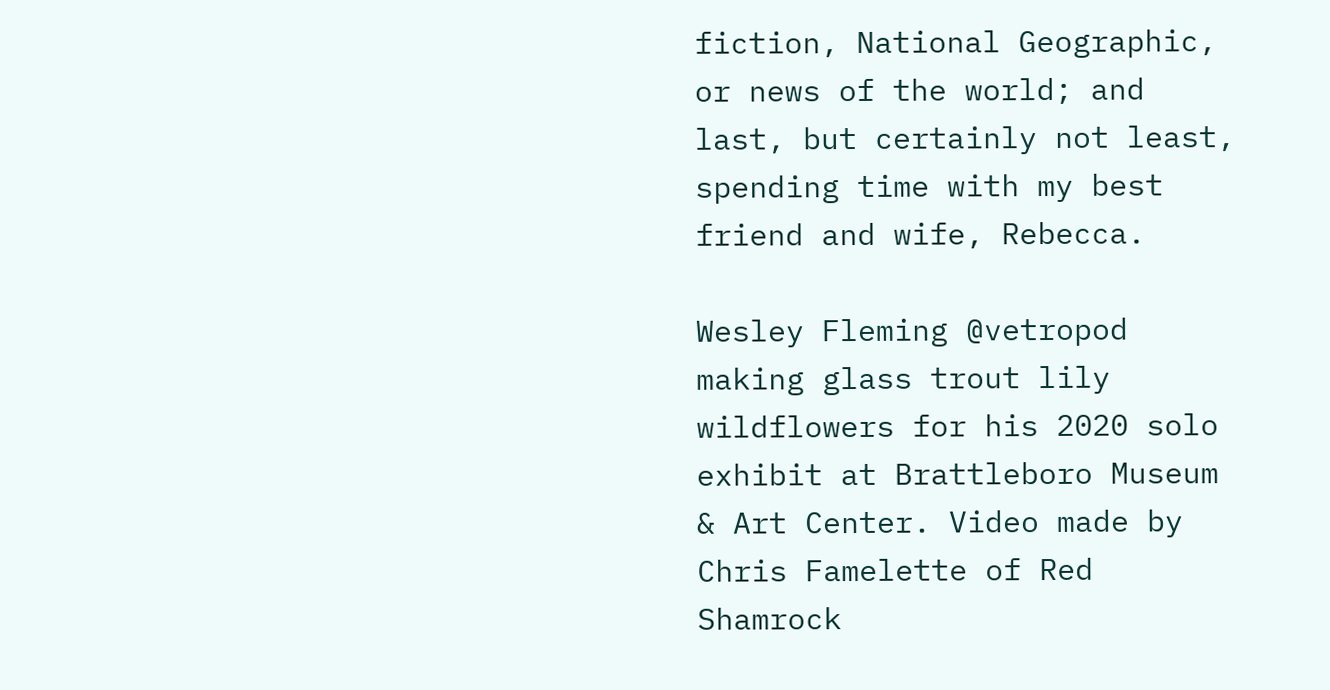fiction, National Geographic, or news of the world; and last, but certainly not least, spending time with my best friend and wife, Rebecca.

Wesley Fleming @vetropod making glass trout lily wildflowers for his 2020 solo exhibit at Brattleboro Museum & Art Center. Video made by Chris Famelette of Red Shamrock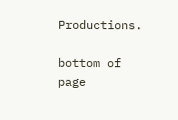Productions.

bottom of page